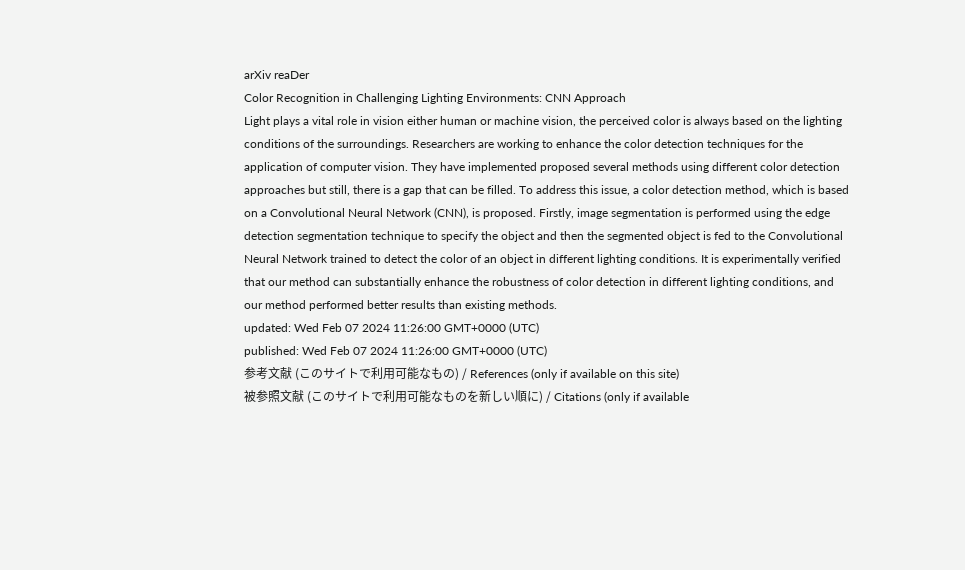arXiv reaDer
Color Recognition in Challenging Lighting Environments: CNN Approach
Light plays a vital role in vision either human or machine vision, the perceived color is always based on the lighting conditions of the surroundings. Researchers are working to enhance the color detection techniques for the application of computer vision. They have implemented proposed several methods using different color detection approaches but still, there is a gap that can be filled. To address this issue, a color detection method, which is based on a Convolutional Neural Network (CNN), is proposed. Firstly, image segmentation is performed using the edge detection segmentation technique to specify the object and then the segmented object is fed to the Convolutional Neural Network trained to detect the color of an object in different lighting conditions. It is experimentally verified that our method can substantially enhance the robustness of color detection in different lighting conditions, and our method performed better results than existing methods.
updated: Wed Feb 07 2024 11:26:00 GMT+0000 (UTC)
published: Wed Feb 07 2024 11:26:00 GMT+0000 (UTC)
参考文献 (このサイトで利用可能なもの) / References (only if available on this site)
被参照文献 (このサイトで利用可能なものを新しい順に) / Citations (only if available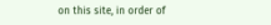on this site, in order of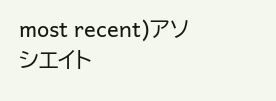most recent)アソシエイト